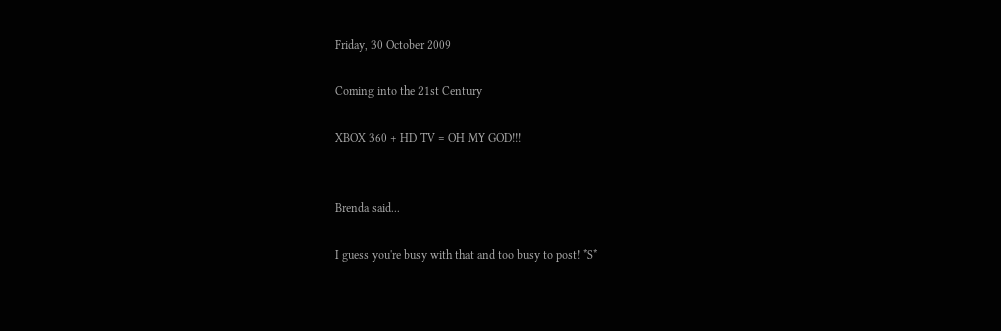Friday, 30 October 2009

Coming into the 21st Century

XBOX 360 + HD TV = OH MY GOD!!!


Brenda said...

I guess you're busy with that and too busy to post! *S*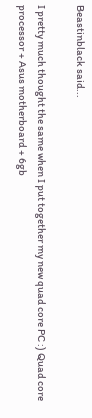Beastinblack said...

I pretty much thought the same when I put together my new quad core PC :) Quad core processor + Asus motherboard + 6gb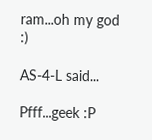ram...oh my god :)

AS-4-L said...

Pfff...geek :P